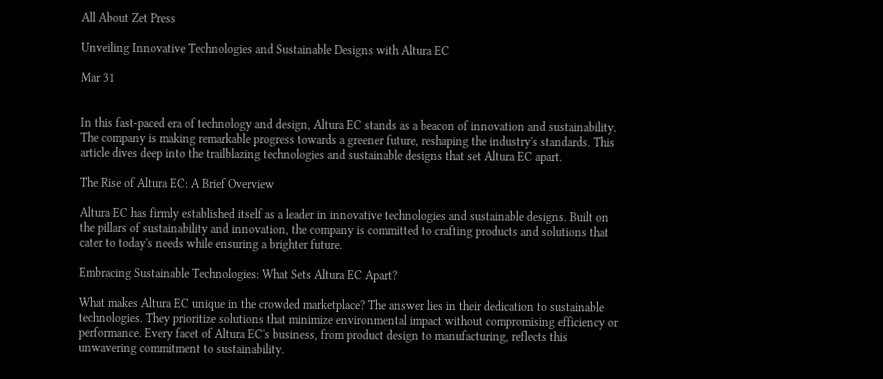All About Zet Press

Unveiling Innovative Technologies and Sustainable Designs with Altura EC

Mar 31


In this fast-paced era of technology and design, Altura EC stands as a beacon of innovation and sustainability. The company is making remarkable progress towards a greener future, reshaping the industry's standards. This article dives deep into the trailblazing technologies and sustainable designs that set Altura EC apart.

The Rise of Altura EC: A Brief Overview

Altura EC has firmly established itself as a leader in innovative technologies and sustainable designs. Built on the pillars of sustainability and innovation, the company is committed to crafting products and solutions that cater to today's needs while ensuring a brighter future.

Embracing Sustainable Technologies: What Sets Altura EC Apart?

What makes Altura EC unique in the crowded marketplace? The answer lies in their dedication to sustainable technologies. They prioritize solutions that minimize environmental impact without compromising efficiency or performance. Every facet of Altura EC's business, from product design to manufacturing, reflects this unwavering commitment to sustainability.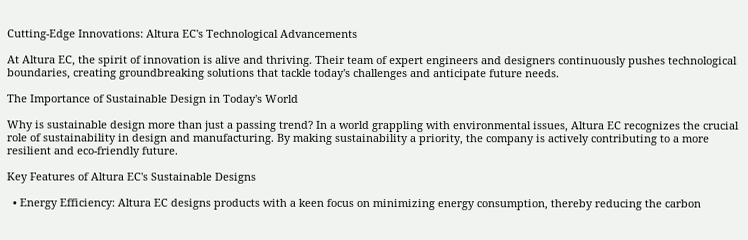Cutting-Edge Innovations: Altura EC's Technological Advancements

At Altura EC, the spirit of innovation is alive and thriving. Their team of expert engineers and designers continuously pushes technological boundaries, creating groundbreaking solutions that tackle today's challenges and anticipate future needs.

The Importance of Sustainable Design in Today's World

Why is sustainable design more than just a passing trend? In a world grappling with environmental issues, Altura EC recognizes the crucial role of sustainability in design and manufacturing. By making sustainability a priority, the company is actively contributing to a more resilient and eco-friendly future.

Key Features of Altura EC's Sustainable Designs

  • Energy Efficiency: Altura EC designs products with a keen focus on minimizing energy consumption, thereby reducing the carbon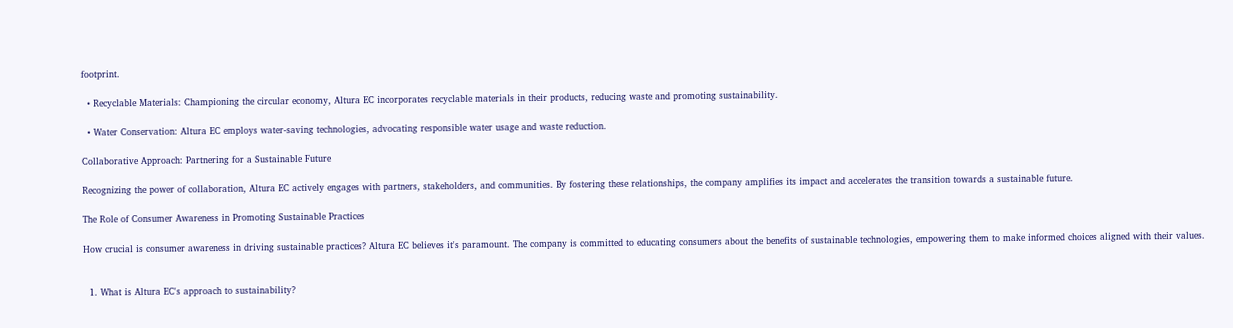footprint.

  • Recyclable Materials: Championing the circular economy, Altura EC incorporates recyclable materials in their products, reducing waste and promoting sustainability.

  • Water Conservation: Altura EC employs water-saving technologies, advocating responsible water usage and waste reduction.

Collaborative Approach: Partnering for a Sustainable Future

Recognizing the power of collaboration, Altura EC actively engages with partners, stakeholders, and communities. By fostering these relationships, the company amplifies its impact and accelerates the transition towards a sustainable future.

The Role of Consumer Awareness in Promoting Sustainable Practices

How crucial is consumer awareness in driving sustainable practices? Altura EC believes it's paramount. The company is committed to educating consumers about the benefits of sustainable technologies, empowering them to make informed choices aligned with their values.


  1. What is Altura EC's approach to sustainability?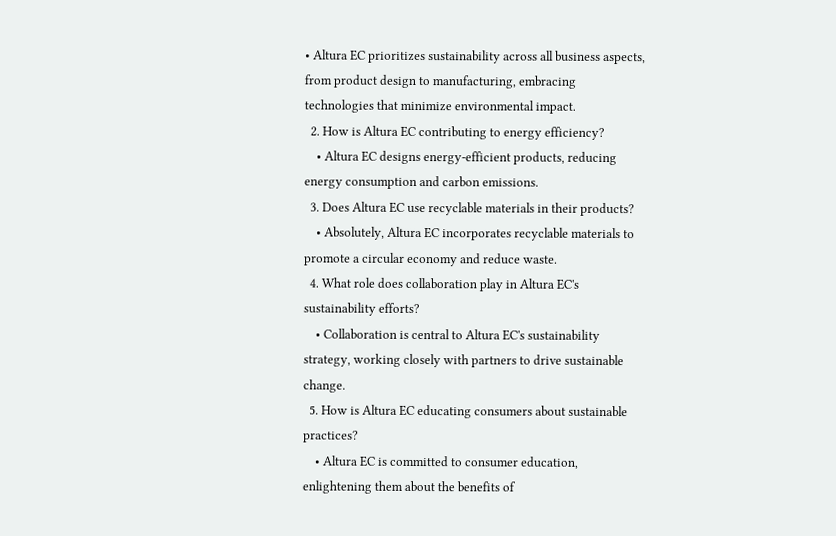• Altura EC prioritizes sustainability across all business aspects, from product design to manufacturing, embracing technologies that minimize environmental impact.
  2. How is Altura EC contributing to energy efficiency?
    • Altura EC designs energy-efficient products, reducing energy consumption and carbon emissions.
  3. Does Altura EC use recyclable materials in their products?
    • Absolutely, Altura EC incorporates recyclable materials to promote a circular economy and reduce waste.
  4. What role does collaboration play in Altura EC's sustainability efforts?
    • Collaboration is central to Altura EC's sustainability strategy, working closely with partners to drive sustainable change.
  5. How is Altura EC educating consumers about sustainable practices?
    • Altura EC is committed to consumer education, enlightening them about the benefits of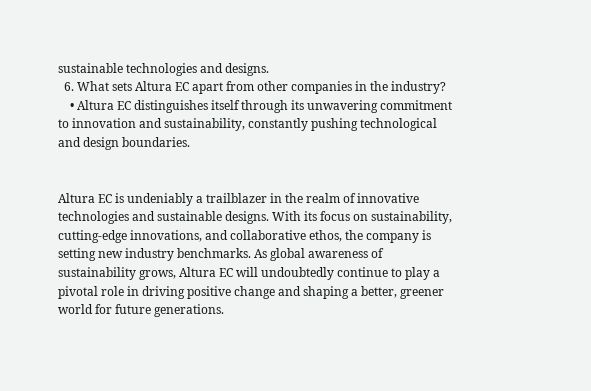sustainable technologies and designs.
  6. What sets Altura EC apart from other companies in the industry?
    • Altura EC distinguishes itself through its unwavering commitment to innovation and sustainability, constantly pushing technological and design boundaries.


Altura EC is undeniably a trailblazer in the realm of innovative technologies and sustainable designs. With its focus on sustainability, cutting-edge innovations, and collaborative ethos, the company is setting new industry benchmarks. As global awareness of sustainability grows, Altura EC will undoubtedly continue to play a pivotal role in driving positive change and shaping a better, greener world for future generations.